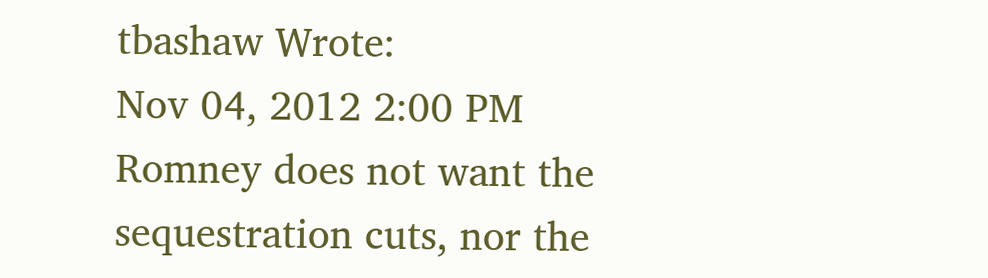tbashaw Wrote:
Nov 04, 2012 2:00 PM
Romney does not want the sequestration cuts, nor the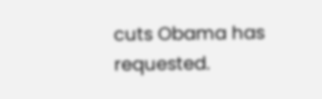cuts Obama has requested.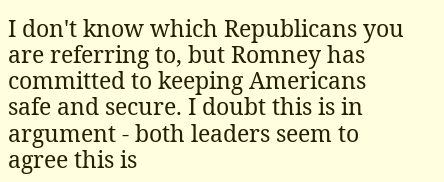I don't know which Republicans you are referring to, but Romney has committed to keeping Americans safe and secure. I doubt this is in argument - both leaders seem to agree this is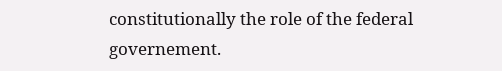constitutionally the role of the federal governement.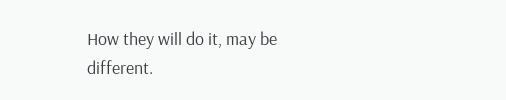How they will do it, may be different.